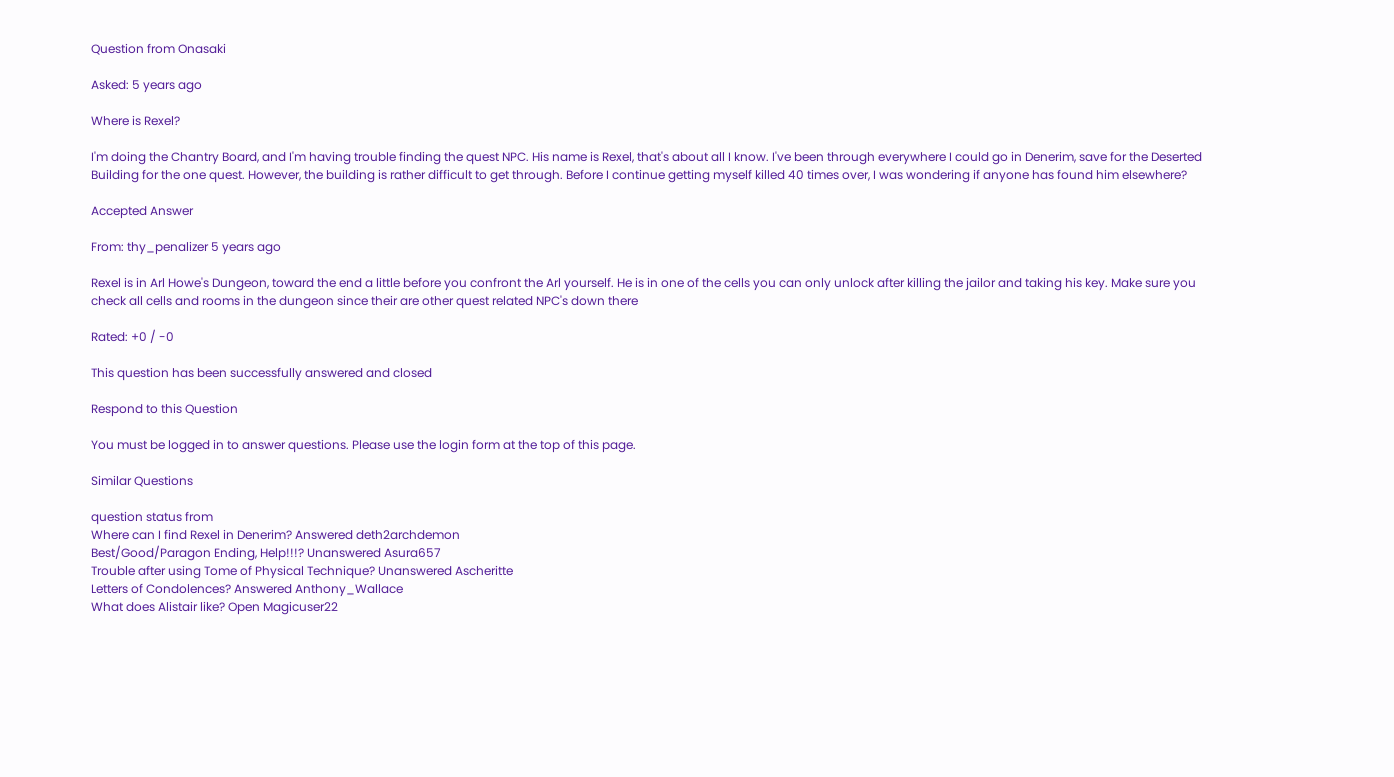Question from Onasaki

Asked: 5 years ago

Where is Rexel?

I'm doing the Chantry Board, and I'm having trouble finding the quest NPC. His name is Rexel, that's about all I know. I've been through everywhere I could go in Denerim, save for the Deserted Building for the one quest. However, the building is rather difficult to get through. Before I continue getting myself killed 40 times over, I was wondering if anyone has found him elsewhere?

Accepted Answer

From: thy_penalizer 5 years ago

Rexel is in Arl Howe's Dungeon, toward the end a little before you confront the Arl yourself. He is in one of the cells you can only unlock after killing the jailor and taking his key. Make sure you check all cells and rooms in the dungeon since their are other quest related NPC's down there

Rated: +0 / -0

This question has been successfully answered and closed

Respond to this Question

You must be logged in to answer questions. Please use the login form at the top of this page.

Similar Questions

question status from
Where can I find Rexel in Denerim? Answered deth2archdemon
Best/Good/Paragon Ending, Help!!!? Unanswered Asura657
Trouble after using Tome of Physical Technique? Unanswered Ascheritte
Letters of Condolences? Answered Anthony_Wallace
What does Alistair like? Open Magicuser22